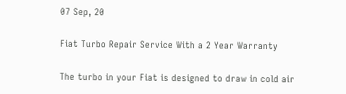07 Sep, 20

Fiat Turbo Repair Service With a 2 Year Warranty

The turbo in your Fiat is designed to draw in cold air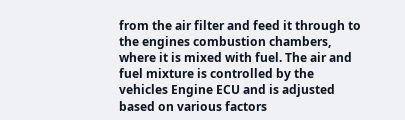from the air filter and feed it through to the engines combustion chambers, where it is mixed with fuel. The air and fuel mixture is controlled by the vehicles Engine ECU and is adjusted based on various factors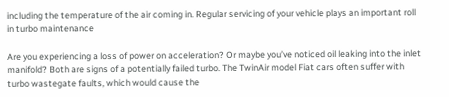including the temperature of the air coming in. Regular servicing of your vehicle plays an important roll in turbo maintenance

Are you experiencing a loss of power on acceleration? Or maybe you’ve noticed oil leaking into the inlet manifold? Both are signs of a potentially failed turbo. The TwinAir model Fiat cars often suffer with turbo wastegate faults, which would cause the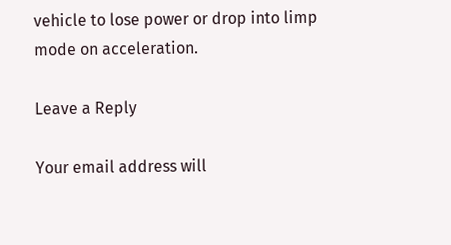vehicle to lose power or drop into limp mode on acceleration.

Leave a Reply

Your email address will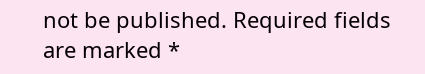not be published. Required fields are marked *